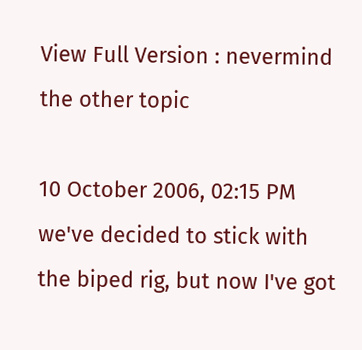View Full Version : nevermind the other topic

10 October 2006, 02:15 PM
we've decided to stick with the biped rig, but now I've got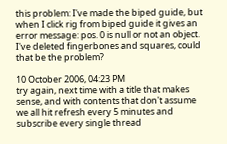this problem: I've made the biped guide, but when I click rig from biped guide it gives an error message: pos. 0 is null or not an object. I've deleted fingerbones and squares, could that be the problem?

10 October 2006, 04:23 PM
try again, next time with a title that makes sense, and with contents that don't assume we all hit refresh every 5 minutes and subscribe every single thread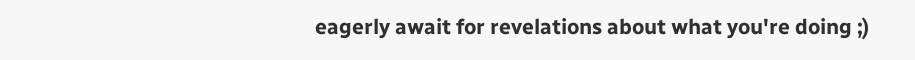eagerly await for revelations about what you're doing ;)